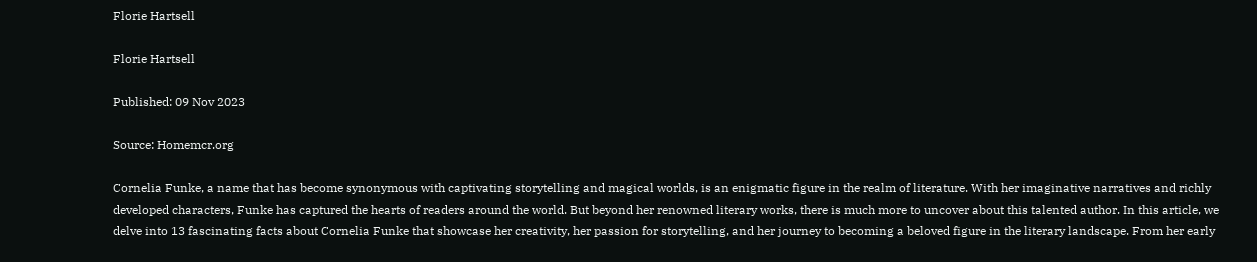Florie Hartsell

Florie Hartsell

Published: 09 Nov 2023

Source: Homemcr.org

Cornelia Funke, a name that has become synonymous with captivating storytelling and magical worlds, is an enigmatic figure in the realm of literature. With her imaginative narratives and richly developed characters, Funke has captured the hearts of readers around the world. But beyond her renowned literary works, there is much more to uncover about this talented author. In this article, we delve into 13 fascinating facts about Cornelia Funke that showcase her creativity, her passion for storytelling, and her journey to becoming a beloved figure in the literary landscape. From her early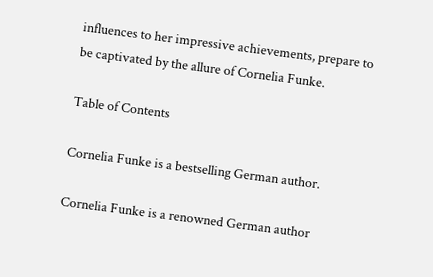influences to her impressive achievements, prepare to be captivated by the allure of Cornelia Funke.

Table of Contents

Cornelia Funke is a bestselling German author.

Cornelia Funke is a renowned German author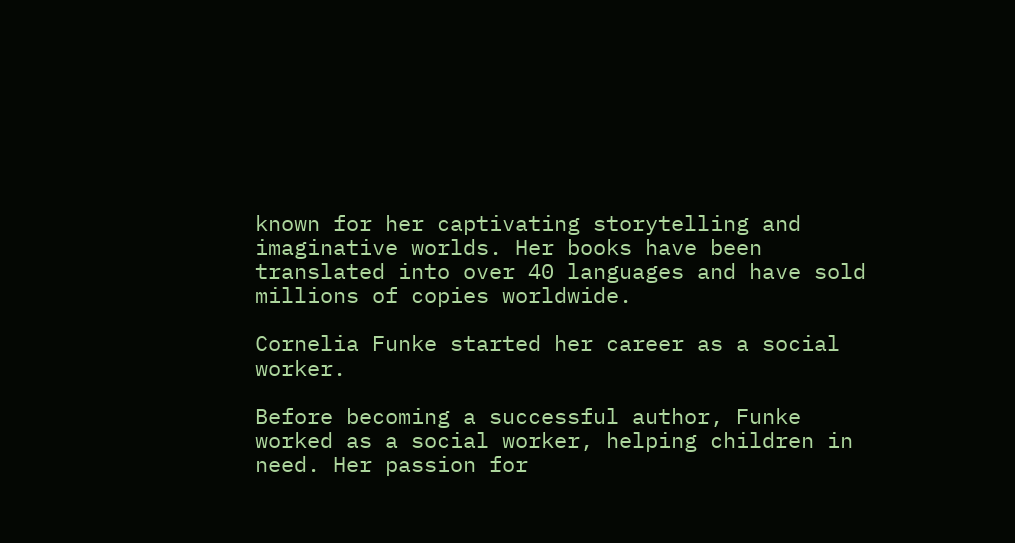known for her captivating storytelling and imaginative worlds. Her books have been translated into over 40 languages and have sold millions of copies worldwide.

Cornelia Funke started her career as a social worker.

Before becoming a successful author, Funke worked as a social worker, helping children in need. Her passion for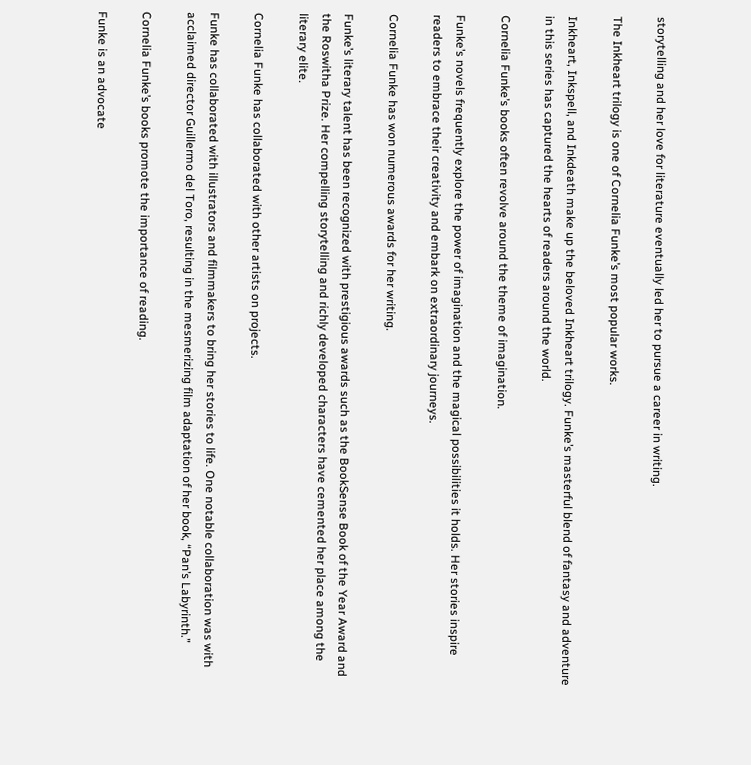storytelling and her love for literature eventually led her to pursue a career in writing.

The Inkheart trilogy is one of Cornelia Funke’s most popular works.

Inkheart, Inkspell, and Inkdeath make up the beloved Inkheart trilogy. Funke’s masterful blend of fantasy and adventure in this series has captured the hearts of readers around the world.

Cornelia Funke’s books often revolve around the theme of imagination.

Funke’s novels frequently explore the power of imagination and the magical possibilities it holds. Her stories inspire readers to embrace their creativity and embark on extraordinary journeys.

Cornelia Funke has won numerous awards for her writing.

Funke’s literary talent has been recognized with prestigious awards such as the BookSense Book of the Year Award and the Roswitha Prize. Her compelling storytelling and richly developed characters have cemented her place among the literary elite.

Cornelia Funke has collaborated with other artists on projects.

Funke has collaborated with illustrators and filmmakers to bring her stories to life. One notable collaboration was with acclaimed director Guillermo del Toro, resulting in the mesmerizing film adaptation of her book, “Pan’s Labyrinth.”

Cornelia Funke’s books promote the importance of reading.

Funke is an advocate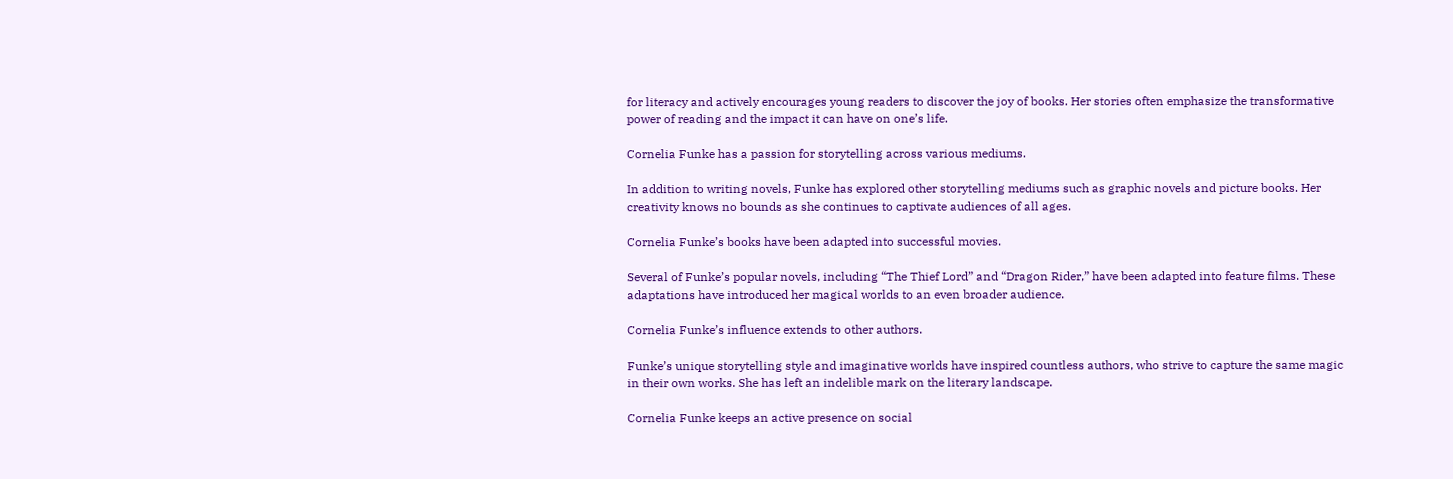for literacy and actively encourages young readers to discover the joy of books. Her stories often emphasize the transformative power of reading and the impact it can have on one’s life.

Cornelia Funke has a passion for storytelling across various mediums.

In addition to writing novels, Funke has explored other storytelling mediums such as graphic novels and picture books. Her creativity knows no bounds as she continues to captivate audiences of all ages.

Cornelia Funke’s books have been adapted into successful movies.

Several of Funke’s popular novels, including “The Thief Lord” and “Dragon Rider,” have been adapted into feature films. These adaptations have introduced her magical worlds to an even broader audience.

Cornelia Funke’s influence extends to other authors.

Funke’s unique storytelling style and imaginative worlds have inspired countless authors, who strive to capture the same magic in their own works. She has left an indelible mark on the literary landscape.

Cornelia Funke keeps an active presence on social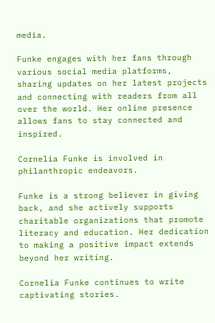media.

Funke engages with her fans through various social media platforms, sharing updates on her latest projects and connecting with readers from all over the world. Her online presence allows fans to stay connected and inspired.

Cornelia Funke is involved in philanthropic endeavors.

Funke is a strong believer in giving back, and she actively supports charitable organizations that promote literacy and education. Her dedication to making a positive impact extends beyond her writing.

Cornelia Funke continues to write captivating stories.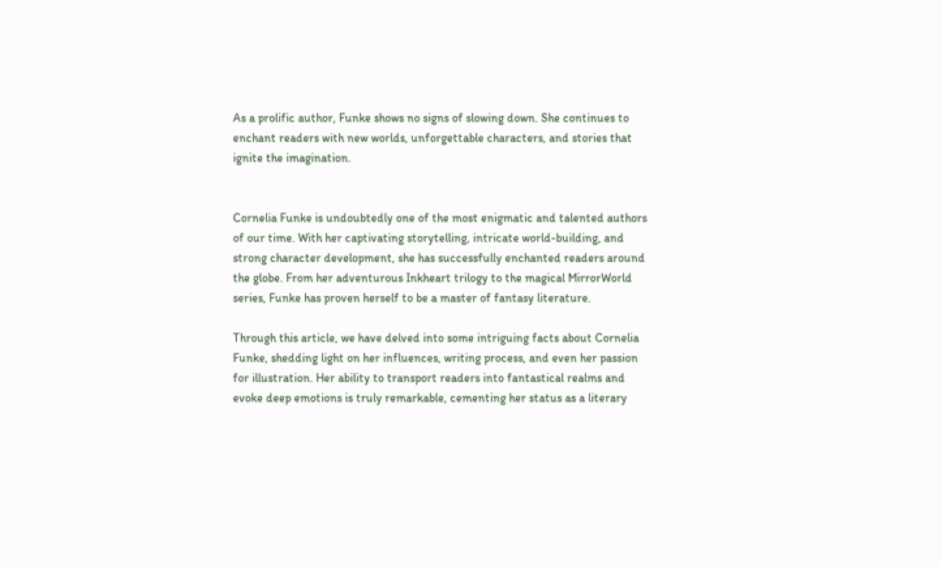As a prolific author, Funke shows no signs of slowing down. She continues to enchant readers with new worlds, unforgettable characters, and stories that ignite the imagination.


Cornelia Funke is undoubtedly one of the most enigmatic and talented authors of our time. With her captivating storytelling, intricate world-building, and strong character development, she has successfully enchanted readers around the globe. From her adventurous Inkheart trilogy to the magical MirrorWorld series, Funke has proven herself to be a master of fantasy literature.

Through this article, we have delved into some intriguing facts about Cornelia Funke, shedding light on her influences, writing process, and even her passion for illustration. Her ability to transport readers into fantastical realms and evoke deep emotions is truly remarkable, cementing her status as a literary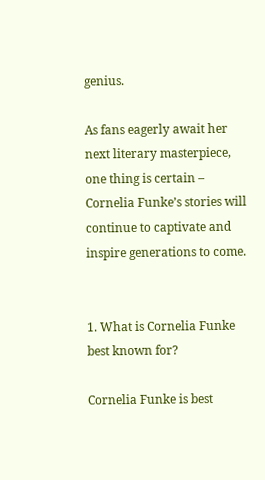genius.

As fans eagerly await her next literary masterpiece, one thing is certain – Cornelia Funke’s stories will continue to captivate and inspire generations to come.


1. What is Cornelia Funke best known for?

Cornelia Funke is best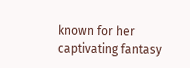known for her captivating fantasy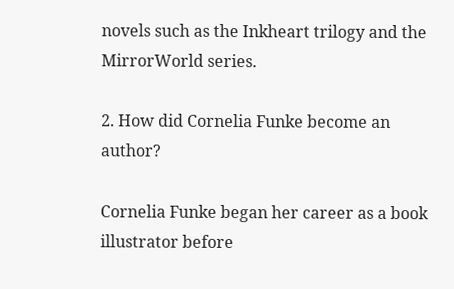novels such as the Inkheart trilogy and the MirrorWorld series.

2. How did Cornelia Funke become an author?

Cornelia Funke began her career as a book illustrator before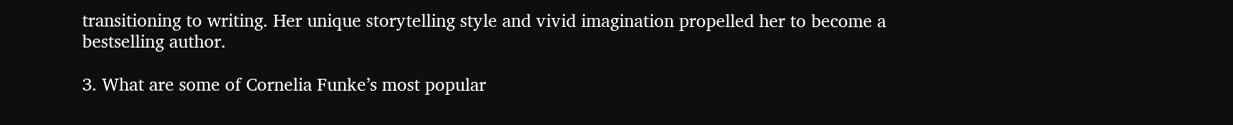transitioning to writing. Her unique storytelling style and vivid imagination propelled her to become a bestselling author.

3. What are some of Cornelia Funke’s most popular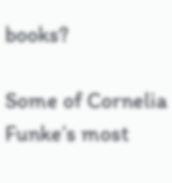books?

Some of Cornelia Funke’s most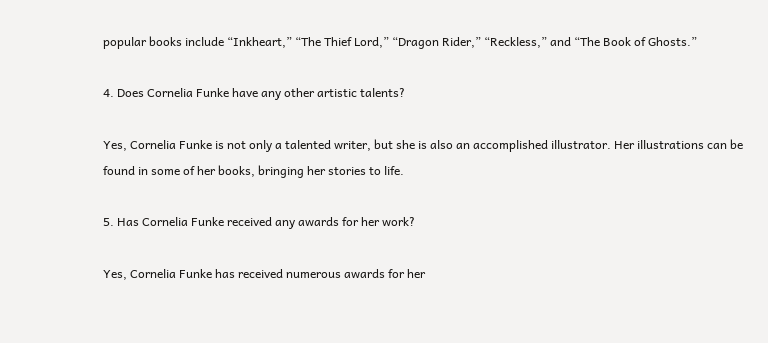popular books include “Inkheart,” “The Thief Lord,” “Dragon Rider,” “Reckless,” and “The Book of Ghosts.”

4. Does Cornelia Funke have any other artistic talents?

Yes, Cornelia Funke is not only a talented writer, but she is also an accomplished illustrator. Her illustrations can be found in some of her books, bringing her stories to life.

5. Has Cornelia Funke received any awards for her work?

Yes, Cornelia Funke has received numerous awards for her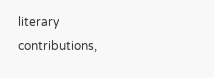literary contributions,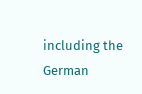including the German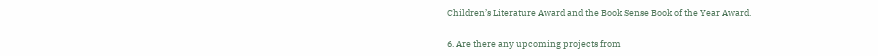Children’s Literature Award and the Book Sense Book of the Year Award.

6. Are there any upcoming projects from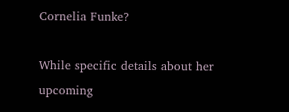Cornelia Funke?

While specific details about her upcoming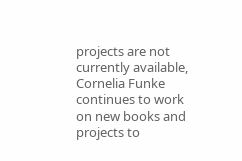projects are not currently available, Cornelia Funke continues to work on new books and projects to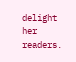delight her readers.